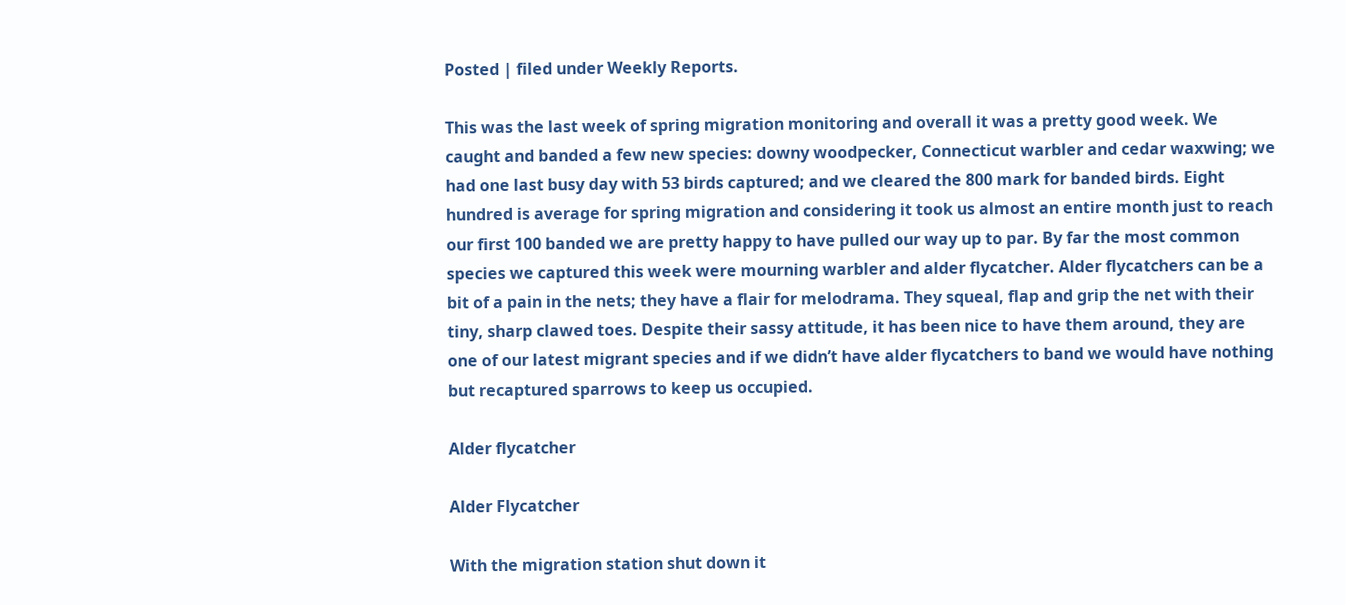Posted | filed under Weekly Reports.

This was the last week of spring migration monitoring and overall it was a pretty good week. We caught and banded a few new species: downy woodpecker, Connecticut warbler and cedar waxwing; we had one last busy day with 53 birds captured; and we cleared the 800 mark for banded birds. Eight hundred is average for spring migration and considering it took us almost an entire month just to reach our first 100 banded we are pretty happy to have pulled our way up to par. By far the most common species we captured this week were mourning warbler and alder flycatcher. Alder flycatchers can be a bit of a pain in the nets; they have a flair for melodrama. They squeal, flap and grip the net with their tiny, sharp clawed toes. Despite their sassy attitude, it has been nice to have them around, they are one of our latest migrant species and if we didn’t have alder flycatchers to band we would have nothing but recaptured sparrows to keep us occupied.

Alder flycatcher

Alder Flycatcher

With the migration station shut down it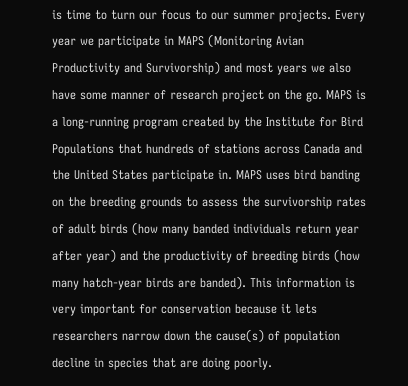is time to turn our focus to our summer projects. Every year we participate in MAPS (Monitoring Avian Productivity and Survivorship) and most years we also have some manner of research project on the go. MAPS is a long-running program created by the Institute for Bird Populations that hundreds of stations across Canada and the United States participate in. MAPS uses bird banding on the breeding grounds to assess the survivorship rates of adult birds (how many banded individuals return year after year) and the productivity of breeding birds (how many hatch-year birds are banded). This information is very important for conservation because it lets researchers narrow down the cause(s) of population decline in species that are doing poorly.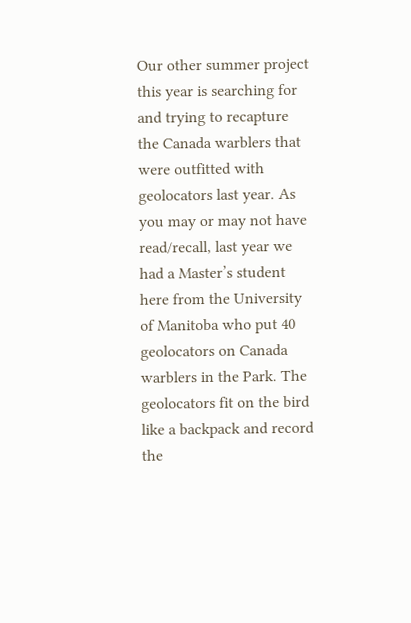Our other summer project this year is searching for and trying to recapture the Canada warblers that were outfitted with geolocators last year. As you may or may not have read/recall, last year we had a Master’s student here from the University of Manitoba who put 40 geolocators on Canada warblers in the Park. The geolocators fit on the bird like a backpack and record the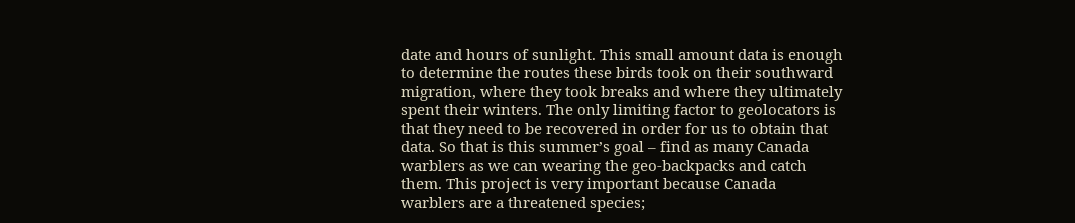date and hours of sunlight. This small amount data is enough to determine the routes these birds took on their southward migration, where they took breaks and where they ultimately spent their winters. The only limiting factor to geolocators is that they need to be recovered in order for us to obtain that data. So that is this summer’s goal – find as many Canada warblers as we can wearing the geo-backpacks and catch them. This project is very important because Canada warblers are a threatened species;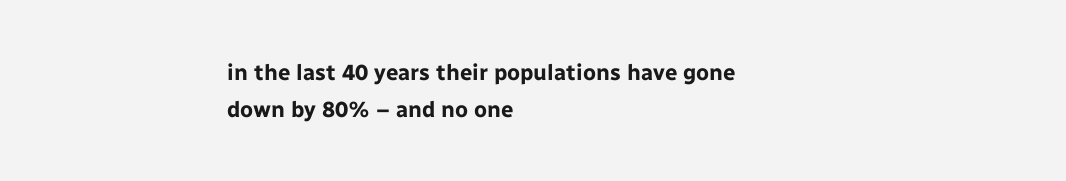in the last 40 years their populations have gone down by 80% – and no one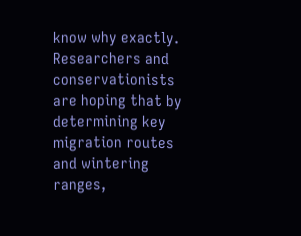know why exactly. Researchers and conservationists are hoping that by determining key migration routes and wintering ranges,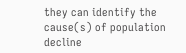they can identify the cause(s) of population decline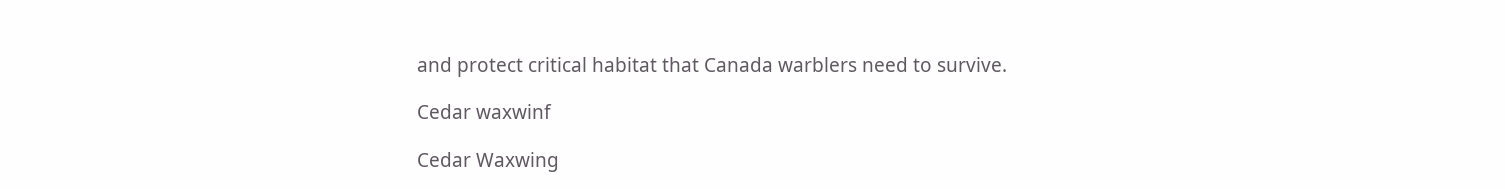and protect critical habitat that Canada warblers need to survive.

Cedar waxwinf

Cedar Waxwing